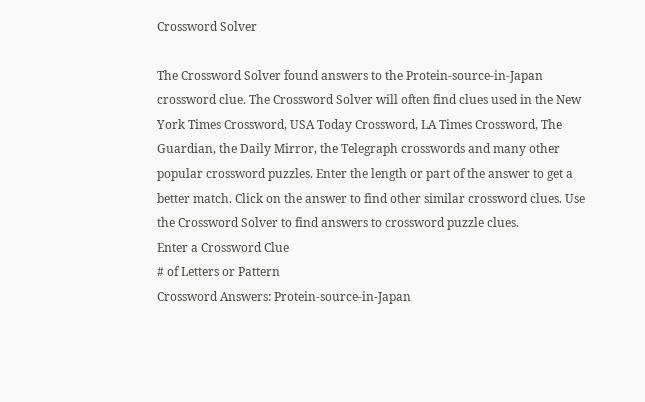Crossword Solver

The Crossword Solver found answers to the Protein-source-in-Japan crossword clue. The Crossword Solver will often find clues used in the New York Times Crossword, USA Today Crossword, LA Times Crossword, The Guardian, the Daily Mirror, the Telegraph crosswords and many other popular crossword puzzles. Enter the length or part of the answer to get a better match. Click on the answer to find other similar crossword clues. Use the Crossword Solver to find answers to crossword puzzle clues.
Enter a Crossword Clue
# of Letters or Pattern
Crossword Answers: Protein-source-in-Japan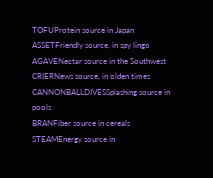TOFUProtein source in Japan
ASSETFriendly source, in spy lingo
AGAVENectar source in the Southwest
CRIERNews source, in olden times
CANNONBALLDIVESSplashing source in pools
BRANFiber source in cereals
STEAMEnergy source in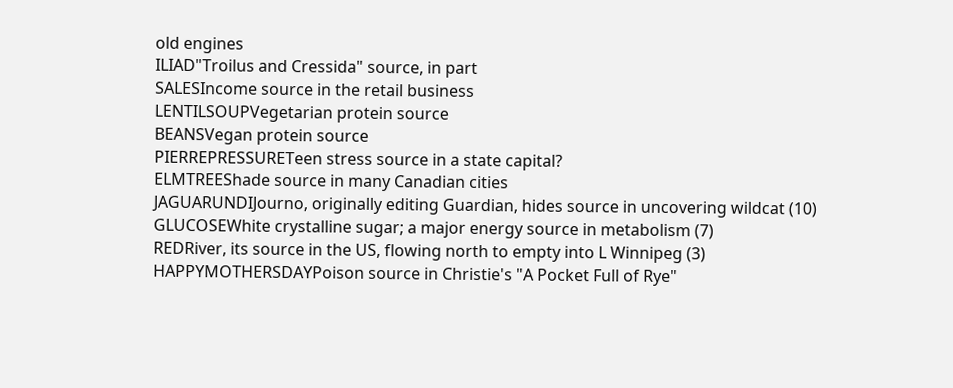old engines
ILIAD"Troilus and Cressida" source, in part
SALESIncome source in the retail business
LENTILSOUPVegetarian protein source
BEANSVegan protein source
PIERREPRESSURETeen stress source in a state capital?
ELMTREEShade source in many Canadian cities
JAGUARUNDIJourno, originally editing Guardian, hides source in uncovering wildcat (10)
GLUCOSEWhite crystalline sugar; a major energy source in metabolism (7)
REDRiver, its source in the US, flowing north to empty into L Winnipeg (3)
HAPPYMOTHERSDAYPoison source in Christie's "A Pocket Full of Rye"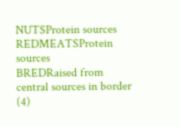NUTSProtein sources
REDMEATSProtein sources
BREDRaised from central sources in border (4)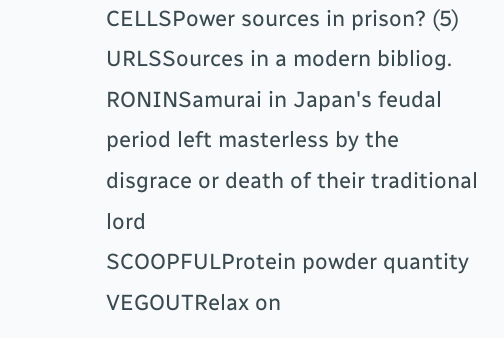CELLSPower sources in prison? (5)
URLSSources in a modern bibliog.
RONINSamurai in Japan's feudal period left masterless by the disgrace or death of their traditional lord
SCOOPFULProtein powder quantity
VEGOUTRelax on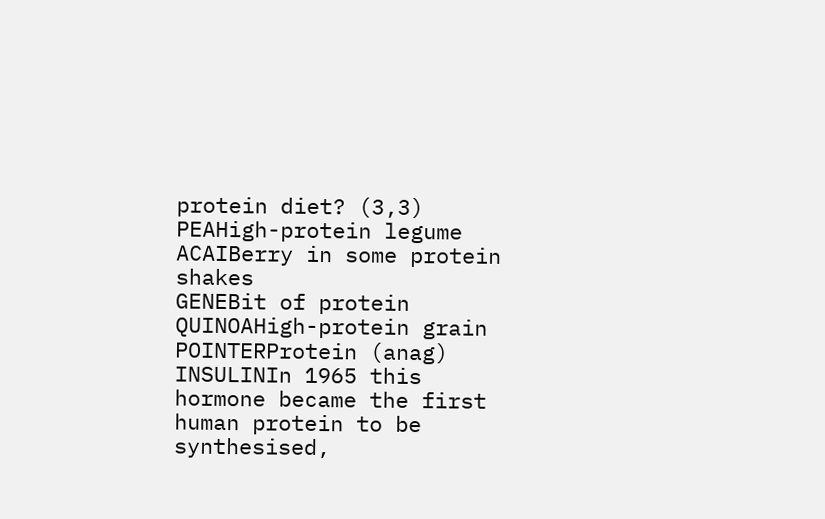protein diet? (3,3)
PEAHigh-protein legume
ACAIBerry in some protein shakes
GENEBit of protein
QUINOAHigh-protein grain
POINTERProtein (anag)
INSULINIn 1965 this hormone became the first human protein to be synthesised,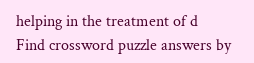helping in the treatment of d
Find crossword puzzle answers by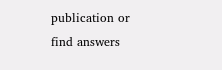publication or find answers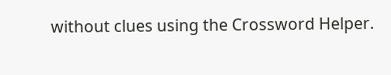without clues using the Crossword Helper.